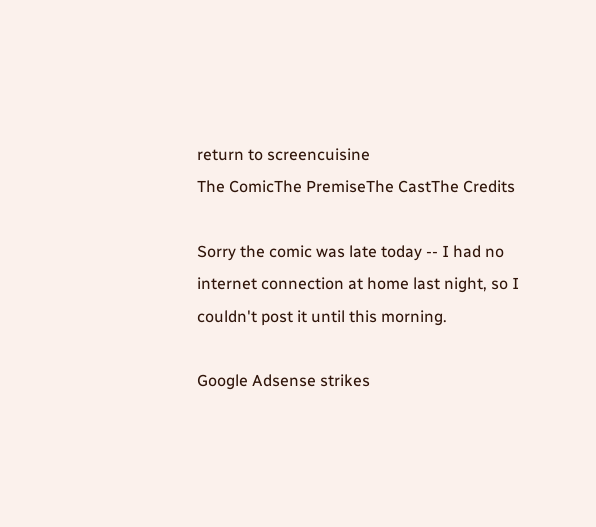return to screencuisine
The ComicThe PremiseThe CastThe Credits

Sorry the comic was late today -- I had no internet connection at home last night, so I couldn't post it until this morning.

Google Adsense strikes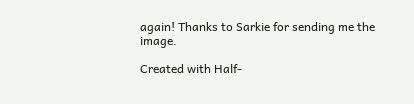again! Thanks to Sarkie for sending me the image.

Created with Half-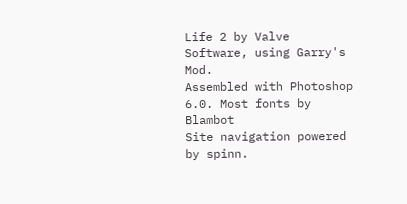Life 2 by Valve Software, using Garry's Mod.
Assembled with Photoshop 6.0. Most fonts by Blambot
Site navigation powered by spinn.